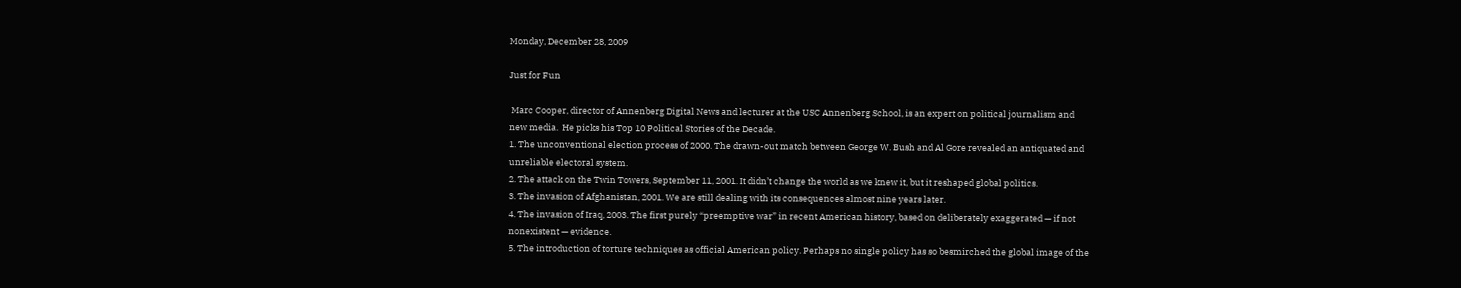Monday, December 28, 2009

Just for Fun

 Marc Cooper, director of Annenberg Digital News and lecturer at the USC Annenberg School, is an expert on political journalism and new media.  He picks his Top 10 Political Stories of the Decade.
1. The unconventional election process of 2000. The drawn-out match between George W. Bush and Al Gore revealed an antiquated and unreliable electoral system.
2. The attack on the Twin Towers, September 11, 2001. It didn’t change the world as we knew it, but it reshaped global politics.
3. The invasion of Afghanistan, 2001. We are still dealing with its consequences almost nine years later.
4. The invasion of Iraq, 2003. The first purely “preemptive war” in recent American history, based on deliberately exaggerated — if not nonexistent — evidence.
5. The introduction of torture techniques as official American policy. Perhaps no single policy has so besmirched the global image of the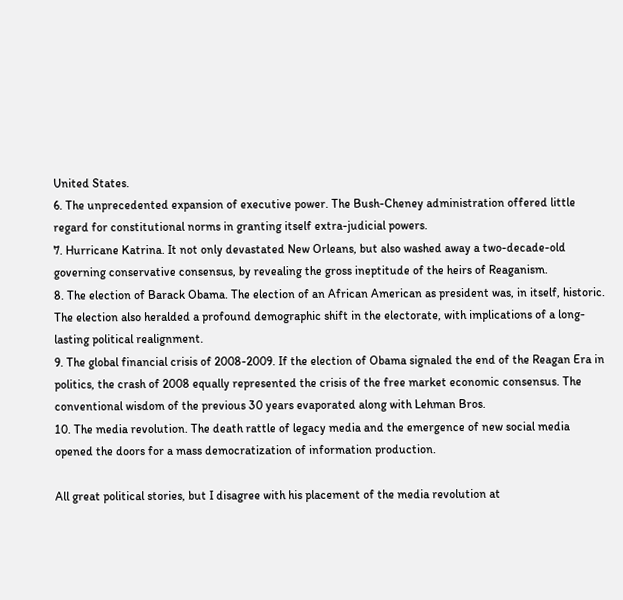United States.
6. The unprecedented expansion of executive power. The Bush-Cheney administration offered little regard for constitutional norms in granting itself extra-judicial powers.
7. Hurricane Katrina. It not only devastated New Orleans, but also washed away a two-decade-old governing conservative consensus, by revealing the gross ineptitude of the heirs of Reaganism.
8. The election of Barack Obama. The election of an African American as president was, in itself, historic. The election also heralded a profound demographic shift in the electorate, with implications of a long-lasting political realignment.
9. The global financial crisis of 2008-2009. If the election of Obama signaled the end of the Reagan Era in politics, the crash of 2008 equally represented the crisis of the free market economic consensus. The conventional wisdom of the previous 30 years evaporated along with Lehman Bros.
10. The media revolution. The death rattle of legacy media and the emergence of new social media opened the doors for a mass democratization of information production.

All great political stories, but I disagree with his placement of the media revolution at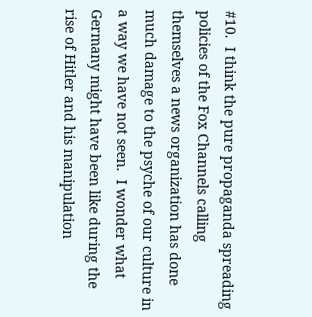#10.  I think the pure propaganda spreading policies of the Fox Channels calling themselves a news organization has done much damage to the psyche of our culture in a way we have not seen.  I wonder what Germany might have been like during the rise of Hitler and his manipulation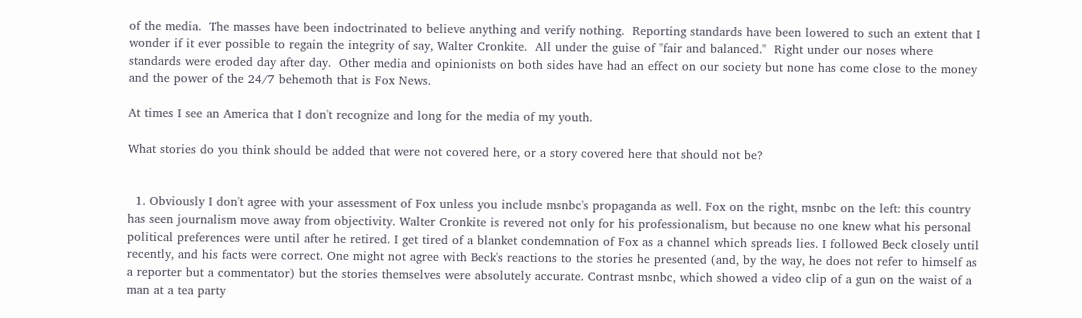of the media.  The masses have been indoctrinated to believe anything and verify nothing.  Reporting standards have been lowered to such an extent that I wonder if it ever possible to regain the integrity of say, Walter Cronkite.  All under the guise of "fair and balanced."  Right under our noses where standards were eroded day after day.  Other media and opinionists on both sides have had an effect on our society but none has come close to the money and the power of the 24/7 behemoth that is Fox News.

At times I see an America that I don't recognize and long for the media of my youth.

What stories do you think should be added that were not covered here, or a story covered here that should not be?


  1. Obviously I don't agree with your assessment of Fox unless you include msnbc's propaganda as well. Fox on the right, msnbc on the left: this country has seen journalism move away from objectivity. Walter Cronkite is revered not only for his professionalism, but because no one knew what his personal political preferences were until after he retired. I get tired of a blanket condemnation of Fox as a channel which spreads lies. I followed Beck closely until recently, and his facts were correct. One might not agree with Beck's reactions to the stories he presented (and, by the way, he does not refer to himself as a reporter but a commentator) but the stories themselves were absolutely accurate. Contrast msnbc, which showed a video clip of a gun on the waist of a man at a tea party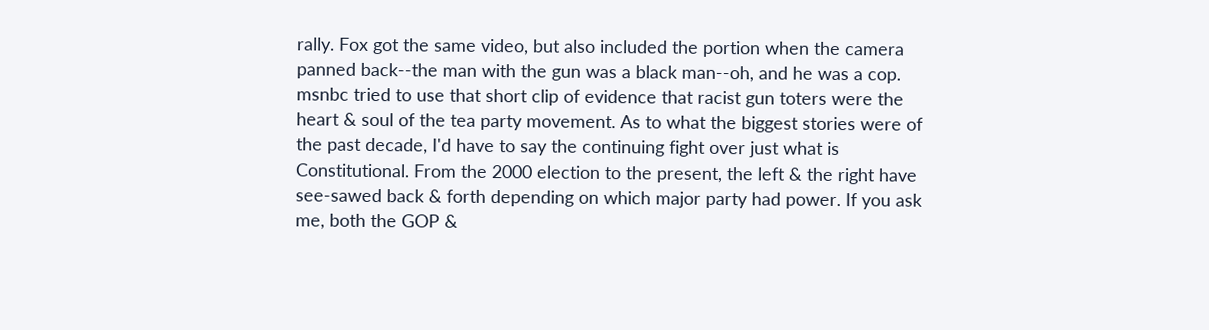rally. Fox got the same video, but also included the portion when the camera panned back--the man with the gun was a black man--oh, and he was a cop. msnbc tried to use that short clip of evidence that racist gun toters were the heart & soul of the tea party movement. As to what the biggest stories were of the past decade, I'd have to say the continuing fight over just what is Constitutional. From the 2000 election to the present, the left & the right have see-sawed back & forth depending on which major party had power. If you ask me, both the GOP &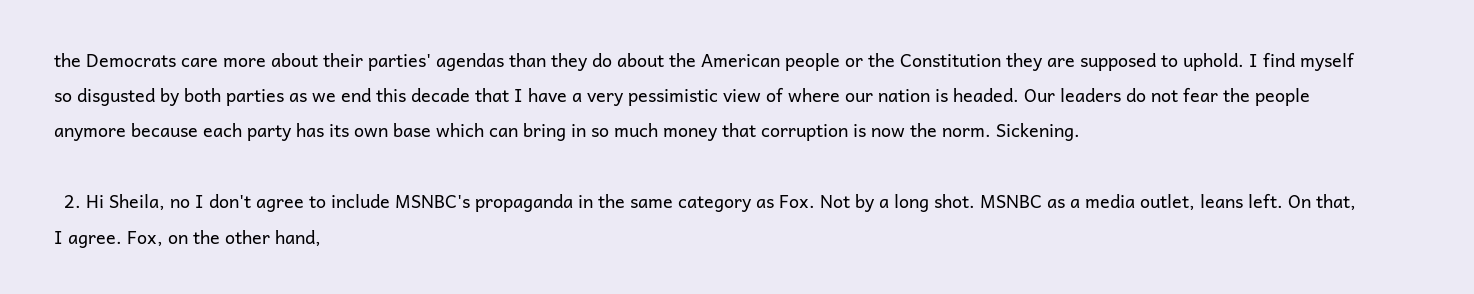the Democrats care more about their parties' agendas than they do about the American people or the Constitution they are supposed to uphold. I find myself so disgusted by both parties as we end this decade that I have a very pessimistic view of where our nation is headed. Our leaders do not fear the people anymore because each party has its own base which can bring in so much money that corruption is now the norm. Sickening.

  2. Hi Sheila, no I don't agree to include MSNBC's propaganda in the same category as Fox. Not by a long shot. MSNBC as a media outlet, leans left. On that, I agree. Fox, on the other hand,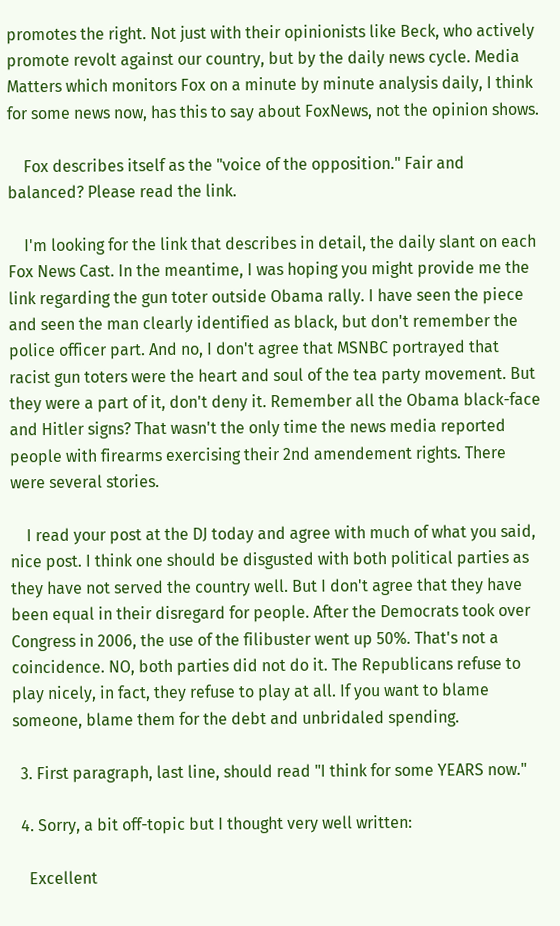promotes the right. Not just with their opinionists like Beck, who actively promote revolt against our country, but by the daily news cycle. Media Matters which monitors Fox on a minute by minute analysis daily, I think for some news now, has this to say about FoxNews, not the opinion shows.

    Fox describes itself as the "voice of the opposition." Fair and balanced? Please read the link.

    I'm looking for the link that describes in detail, the daily slant on each Fox News Cast. In the meantime, I was hoping you might provide me the link regarding the gun toter outside Obama rally. I have seen the piece and seen the man clearly identified as black, but don't remember the police officer part. And no, I don't agree that MSNBC portrayed that racist gun toters were the heart and soul of the tea party movement. But they were a part of it, don't deny it. Remember all the Obama black-face and Hitler signs? That wasn't the only time the news media reported people with firearms exercising their 2nd amendement rights. There were several stories.

    I read your post at the DJ today and agree with much of what you said, nice post. I think one should be disgusted with both political parties as they have not served the country well. But I don't agree that they have been equal in their disregard for people. After the Democrats took over Congress in 2006, the use of the filibuster went up 50%. That's not a coincidence. NO, both parties did not do it. The Republicans refuse to play nicely, in fact, they refuse to play at all. If you want to blame someone, blame them for the debt and unbridaled spending.

  3. First paragraph, last line, should read "I think for some YEARS now."

  4. Sorry, a bit off-topic but I thought very well written:

    Excellent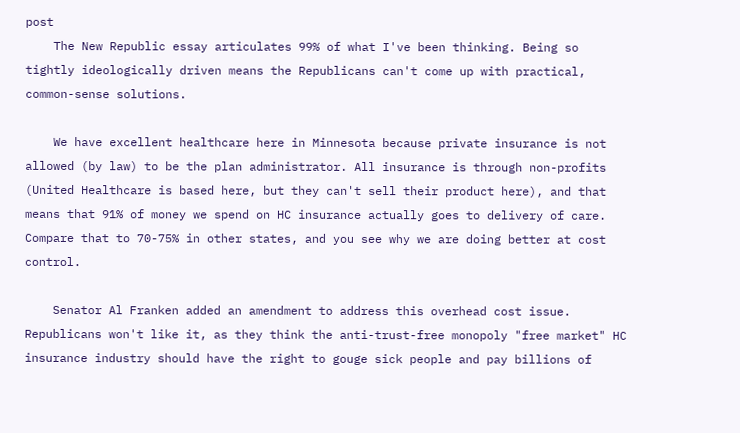post
    The New Republic essay articulates 99% of what I've been thinking. Being so tightly ideologically driven means the Republicans can't come up with practical, common-sense solutions.

    We have excellent healthcare here in Minnesota because private insurance is not allowed (by law) to be the plan administrator. All insurance is through non-profits (United Healthcare is based here, but they can't sell their product here), and that means that 91% of money we spend on HC insurance actually goes to delivery of care. Compare that to 70-75% in other states, and you see why we are doing better at cost control.

    Senator Al Franken added an amendment to address this overhead cost issue. Republicans won't like it, as they think the anti-trust-free monopoly "free market" HC insurance industry should have the right to gouge sick people and pay billions of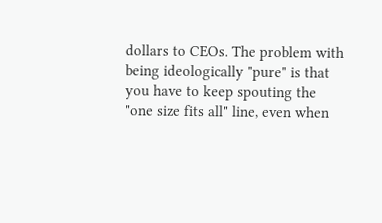dollars to CEOs. The problem with being ideologically "pure" is that you have to keep spouting the "one size fits all" line, even when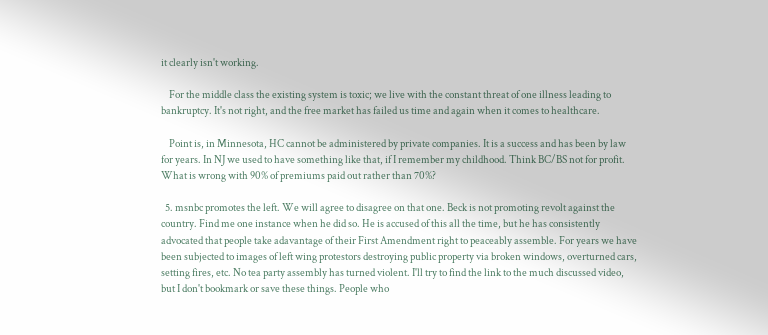it clearly isn't working.

    For the middle class the existing system is toxic; we live with the constant threat of one illness leading to bankruptcy. It's not right, and the free market has failed us time and again when it comes to healthcare.

    Point is, in Minnesota, HC cannot be administered by private companies. It is a success and has been by law for years. In NJ we used to have something like that, if I remember my childhood. Think BC/BS not for profit. What is wrong with 90% of premiums paid out rather than 70%?

  5. msnbc promotes the left. We will agree to disagree on that one. Beck is not promoting revolt against the country. Find me one instance when he did so. He is accused of this all the time, but he has consistently advocated that people take adavantage of their First Amendment right to peaceably assemble. For years we have been subjected to images of left wing protestors destroying public property via broken windows, overturned cars, setting fires, etc. No tea party assembly has turned violent. I'll try to find the link to the much discussed video, but I don't bookmark or save these things. People who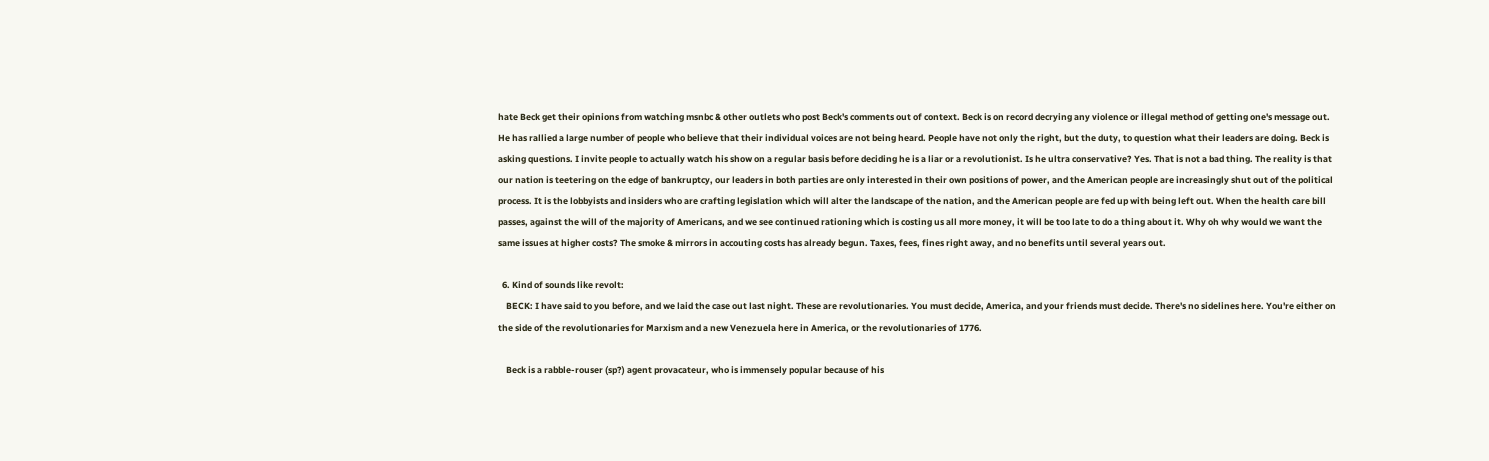hate Beck get their opinions from watching msnbc & other outlets who post Beck's comments out of context. Beck is on record decrying any violence or illegal method of getting one's message out. He has rallied a large number of people who believe that their individual voices are not being heard. People have not only the right, but the duty, to question what their leaders are doing. Beck is asking questions. I invite people to actually watch his show on a regular basis before deciding he is a liar or a revolutionist. Is he ultra conservative? Yes. That is not a bad thing. The reality is that our nation is teetering on the edge of bankruptcy, our leaders in both parties are only interested in their own positions of power, and the American people are increasingly shut out of the political process. It is the lobbyists and insiders who are crafting legislation which will alter the landscape of the nation, and the American people are fed up with being left out. When the health care bill passes, against the will of the majority of Americans, and we see continued rationing which is costing us all more money, it will be too late to do a thing about it. Why oh why would we want the same issues at higher costs? The smoke & mirrors in accouting costs has already begun. Taxes, fees, fines right away, and no benefits until several years out.

  6. Kind of sounds like revolt:
    BECK: I have said to you before, and we laid the case out last night. These are revolutionaries. You must decide, America, and your friends must decide. There's no sidelines here. You're either on the side of the revolutionaries for Marxism and a new Venezuela here in America, or the revolutionaries of 1776.

    Beck is a rabble-rouser (sp?) agent provacateur, who is immensely popular because of his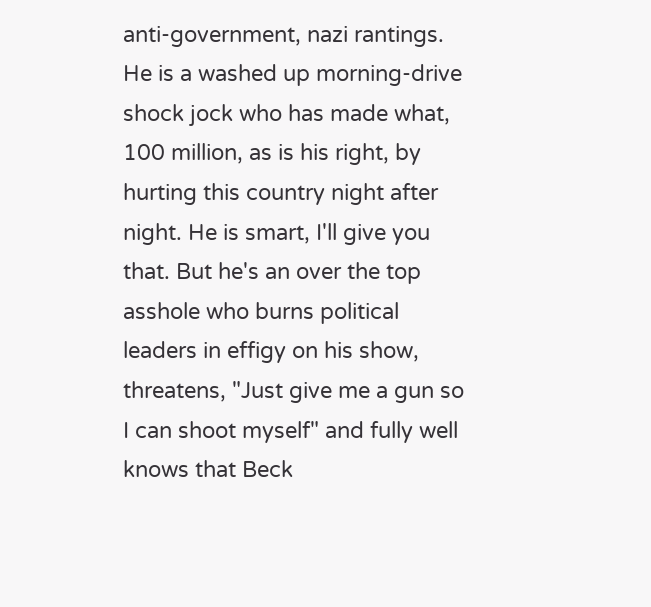anti-government, nazi rantings. He is a washed up morning-drive shock jock who has made what, 100 million, as is his right, by hurting this country night after night. He is smart, I'll give you that. But he's an over the top asshole who burns political leaders in effigy on his show, threatens, "Just give me a gun so I can shoot myself" and fully well knows that Beck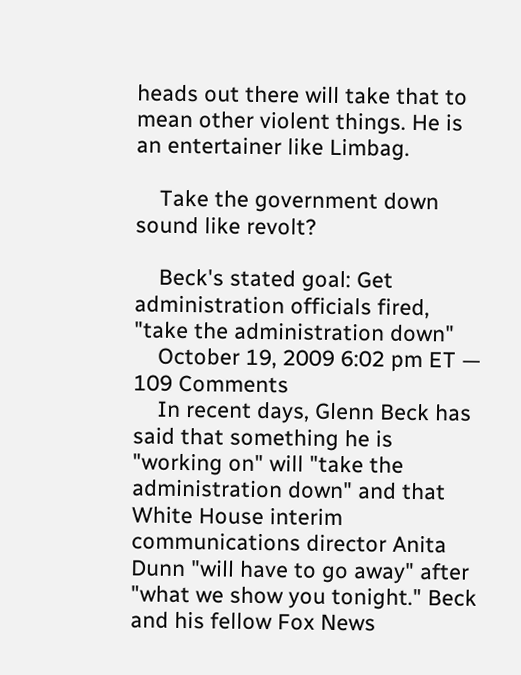heads out there will take that to mean other violent things. He is an entertainer like Limbag.

    Take the government down sound like revolt?

    Beck's stated goal: Get administration officials fired, "take the administration down"
    October 19, 2009 6:02 pm ET — 109 Comments
    In recent days, Glenn Beck has said that something he is "working on" will "take the administration down" and that White House interim communications director Anita Dunn "will have to go away" after "what we show you tonight." Beck and his fellow Fox News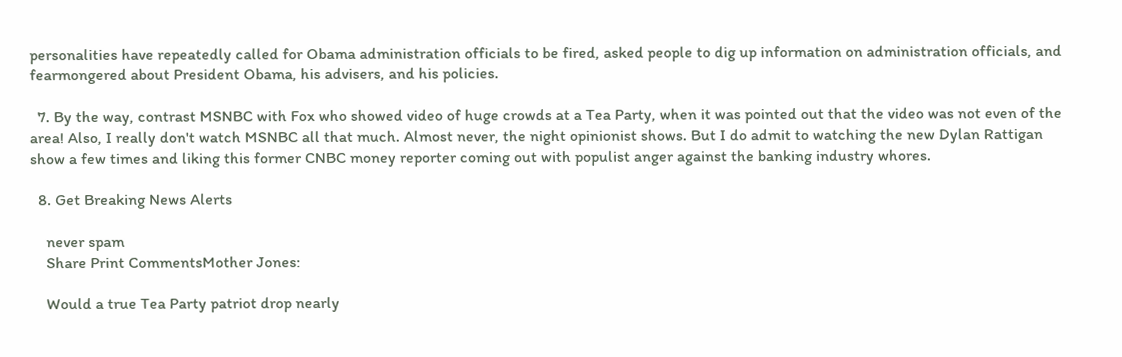personalities have repeatedly called for Obama administration officials to be fired, asked people to dig up information on administration officials, and fearmongered about President Obama, his advisers, and his policies.

  7. By the way, contrast MSNBC with Fox who showed video of huge crowds at a Tea Party, when it was pointed out that the video was not even of the area! Also, I really don't watch MSNBC all that much. Almost never, the night opinionist shows. But I do admit to watching the new Dylan Rattigan show a few times and liking this former CNBC money reporter coming out with populist anger against the banking industry whores.

  8. Get Breaking News Alerts

    never spam
    Share Print CommentsMother Jones:

    Would a true Tea Party patriot drop nearly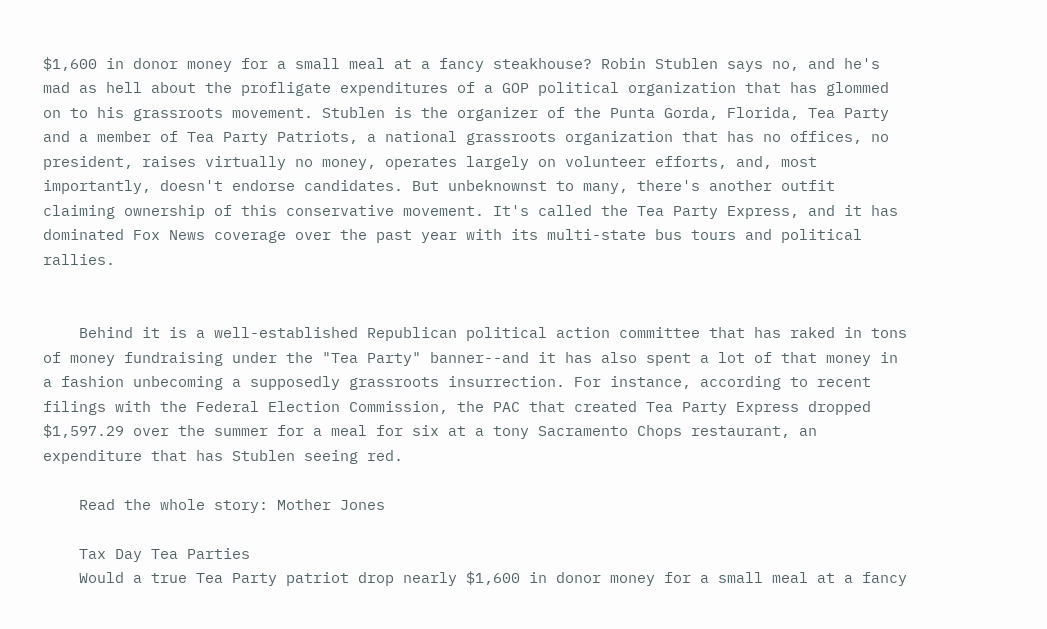$1,600 in donor money for a small meal at a fancy steakhouse? Robin Stublen says no, and he's mad as hell about the profligate expenditures of a GOP political organization that has glommed on to his grassroots movement. Stublen is the organizer of the Punta Gorda, Florida, Tea Party and a member of Tea Party Patriots, a national grassroots organization that has no offices, no president, raises virtually no money, operates largely on volunteer efforts, and, most importantly, doesn't endorse candidates. But unbeknownst to many, there's another outfit claiming ownership of this conservative movement. It's called the Tea Party Express, and it has dominated Fox News coverage over the past year with its multi-state bus tours and political rallies.


    Behind it is a well-established Republican political action committee that has raked in tons of money fundraising under the "Tea Party" banner--and it has also spent a lot of that money in a fashion unbecoming a supposedly grassroots insurrection. For instance, according to recent filings with the Federal Election Commission, the PAC that created Tea Party Express dropped $1,597.29 over the summer for a meal for six at a tony Sacramento Chops restaurant, an expenditure that has Stublen seeing red.

    Read the whole story: Mother Jones

    Tax Day Tea Parties
    Would a true Tea Party patriot drop nearly $1,600 in donor money for a small meal at a fancy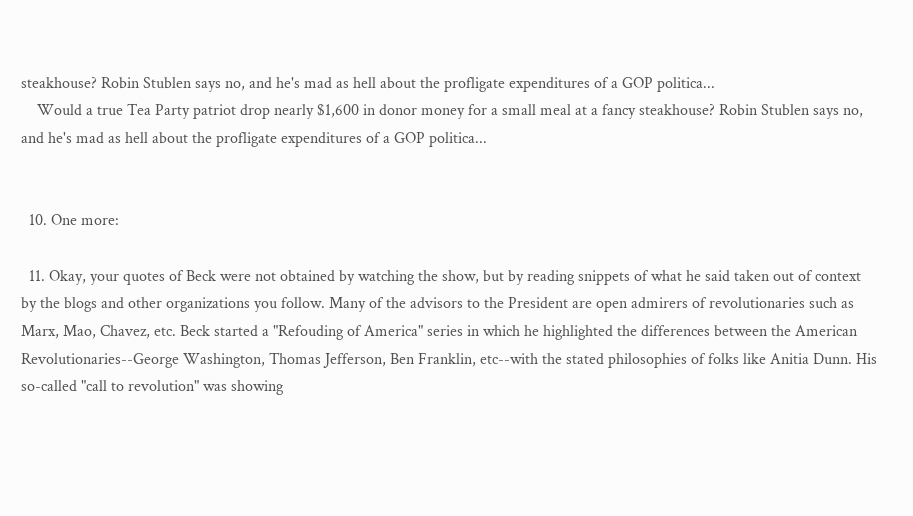steakhouse? Robin Stublen says no, and he's mad as hell about the profligate expenditures of a GOP politica...
    Would a true Tea Party patriot drop nearly $1,600 in donor money for a small meal at a fancy steakhouse? Robin Stublen says no, and he's mad as hell about the profligate expenditures of a GOP politica...


  10. One more:

  11. Okay, your quotes of Beck were not obtained by watching the show, but by reading snippets of what he said taken out of context by the blogs and other organizations you follow. Many of the advisors to the President are open admirers of revolutionaries such as Marx, Mao, Chavez, etc. Beck started a "Refouding of America" series in which he highlighted the differences between the American Revolutionaries--George Washington, Thomas Jefferson, Ben Franklin, etc--with the stated philosophies of folks like Anitia Dunn. His so-called "call to revolution" was showing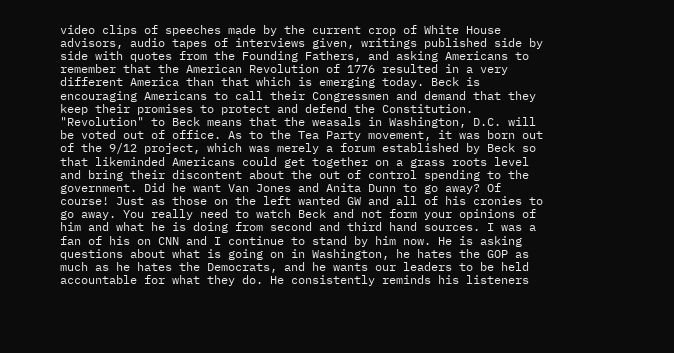video clips of speeches made by the current crop of White House advisors, audio tapes of interviews given, writings published side by side with quotes from the Founding Fathers, and asking Americans to remember that the American Revolution of 1776 resulted in a very different America than that which is emerging today. Beck is encouraging Americans to call their Congressmen and demand that they keep their promises to protect and defend the Constitution. "Revolution" to Beck means that the weasals in Washington, D.C. will be voted out of office. As to the Tea Party movement, it was born out of the 9/12 project, which was merely a forum established by Beck so that likeminded Americans could get together on a grass roots level and bring their discontent about the out of control spending to the government. Did he want Van Jones and Anita Dunn to go away? Of course! Just as those on the left wanted GW and all of his cronies to go away. You really need to watch Beck and not form your opinions of him and what he is doing from second and third hand sources. I was a fan of his on CNN and I continue to stand by him now. He is asking questions about what is going on in Washington, he hates the GOP as much as he hates the Democrats, and he wants our leaders to be held accountable for what they do. He consistently reminds his listeners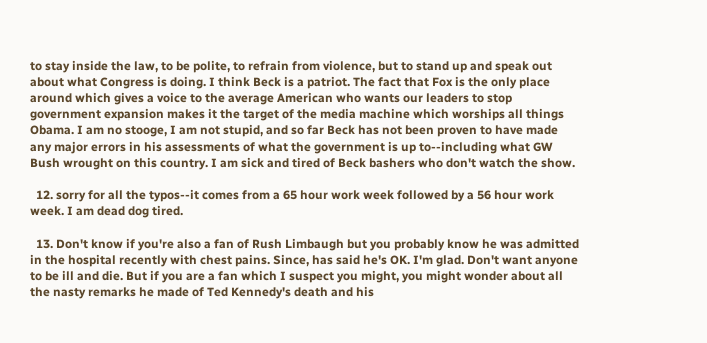to stay inside the law, to be polite, to refrain from violence, but to stand up and speak out about what Congress is doing. I think Beck is a patriot. The fact that Fox is the only place around which gives a voice to the average American who wants our leaders to stop government expansion makes it the target of the media machine which worships all things Obama. I am no stooge, I am not stupid, and so far Beck has not been proven to have made any major errors in his assessments of what the government is up to--including what GW Bush wrought on this country. I am sick and tired of Beck bashers who don't watch the show.

  12. sorry for all the typos--it comes from a 65 hour work week followed by a 56 hour work week. I am dead dog tired.

  13. Don't know if you're also a fan of Rush Limbaugh but you probably know he was admitted in the hospital recently with chest pains. Since, has said he's OK. I'm glad. Don't want anyone to be ill and die. But if you are a fan which I suspect you might, you might wonder about all the nasty remarks he made of Ted Kennedy's death and his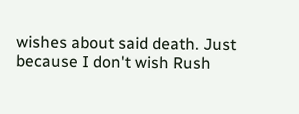wishes about said death. Just because I don't wish Rush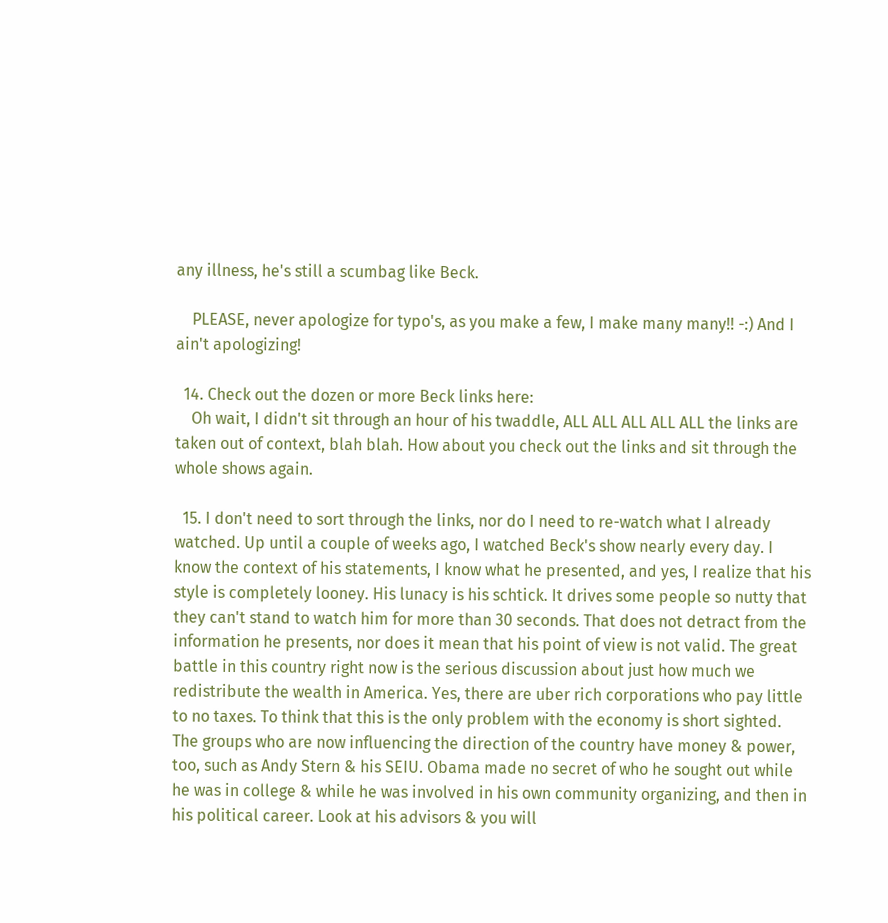any illness, he's still a scumbag like Beck.

    PLEASE, never apologize for typo's, as you make a few, I make many many!! -:) And I ain't apologizing!

  14. Check out the dozen or more Beck links here:
    Oh wait, I didn't sit through an hour of his twaddle, ALL ALL ALL ALL ALL the links are taken out of context, blah blah. How about you check out the links and sit through the whole shows again.

  15. I don't need to sort through the links, nor do I need to re-watch what I already watched. Up until a couple of weeks ago, I watched Beck's show nearly every day. I know the context of his statements, I know what he presented, and yes, I realize that his style is completely looney. His lunacy is his schtick. It drives some people so nutty that they can't stand to watch him for more than 30 seconds. That does not detract from the information he presents, nor does it mean that his point of view is not valid. The great battle in this country right now is the serious discussion about just how much we redistribute the wealth in America. Yes, there are uber rich corporations who pay little to no taxes. To think that this is the only problem with the economy is short sighted. The groups who are now influencing the direction of the country have money & power, too, such as Andy Stern & his SEIU. Obama made no secret of who he sought out while he was in college & while he was involved in his own community organizing, and then in his political career. Look at his advisors & you will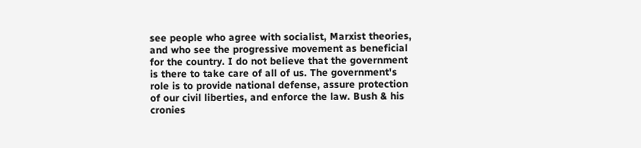see people who agree with socialist, Marxist theories, and who see the progressive movement as beneficial for the country. I do not believe that the government is there to take care of all of us. The government's role is to provide national defense, assure protection of our civil liberties, and enforce the law. Bush & his cronies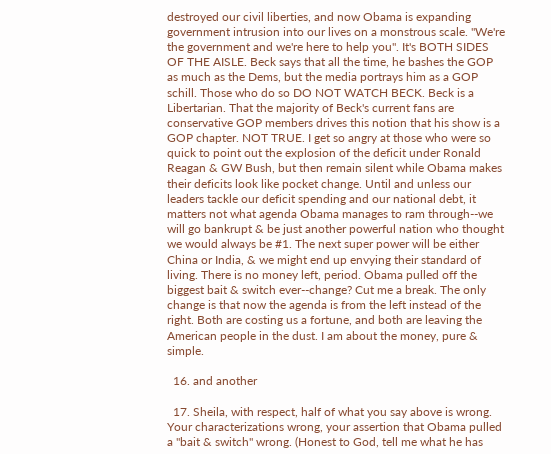destroyed our civil liberties, and now Obama is expanding government intrusion into our lives on a monstrous scale. "We're the government and we're here to help you". It's BOTH SIDES OF THE AISLE. Beck says that all the time, he bashes the GOP as much as the Dems, but the media portrays him as a GOP schill. Those who do so DO NOT WATCH BECK. Beck is a Libertarian. That the majority of Beck's current fans are conservative GOP members drives this notion that his show is a GOP chapter. NOT TRUE. I get so angry at those who were so quick to point out the explosion of the deficit under Ronald Reagan & GW Bush, but then remain silent while Obama makes their deficits look like pocket change. Until and unless our leaders tackle our deficit spending and our national debt, it matters not what agenda Obama manages to ram through--we will go bankrupt & be just another powerful nation who thought we would always be #1. The next super power will be either China or India, & we might end up envying their standard of living. There is no money left, period. Obama pulled off the biggest bait & switch ever--change? Cut me a break. The only change is that now the agenda is from the left instead of the right. Both are costing us a fortune, and both are leaving the American people in the dust. I am about the money, pure & simple.

  16. and another

  17. Sheila, with respect, half of what you say above is wrong. Your characterizations wrong, your assertion that Obama pulled a "bait & switch" wrong. (Honest to God, tell me what he has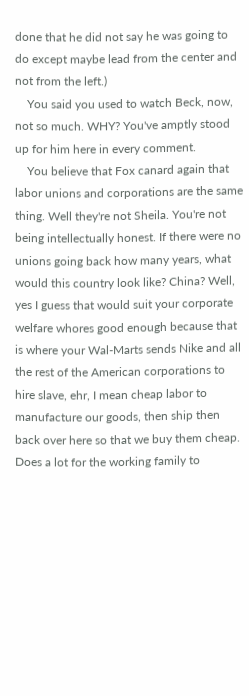done that he did not say he was going to do except maybe lead from the center and not from the left.)
    You said you used to watch Beck, now, not so much. WHY? You've amptly stood up for him here in every comment.
    You believe that Fox canard again that labor unions and corporations are the same thing. Well they're not Sheila. You're not being intellectually honest. If there were no unions going back how many years, what would this country look like? China? Well, yes I guess that would suit your corporate welfare whores good enough because that is where your Wal-Marts sends Nike and all the rest of the American corporations to hire slave, ehr, I mean cheap labor to manufacture our goods, then ship then back over here so that we buy them cheap. Does a lot for the working family to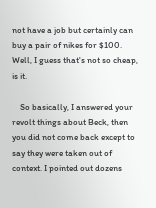not have a job but certainly can buy a pair of nikes for $100. Well, I guess that's not so cheap, is it.

    So basically, I answered your revolt things about Beck, then you did not come back except to say they were taken out of context. I pointed out dozens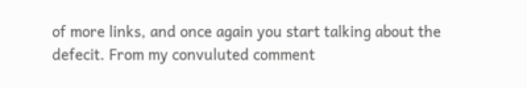of more links, and once again you start talking about the defecit. From my convuluted comment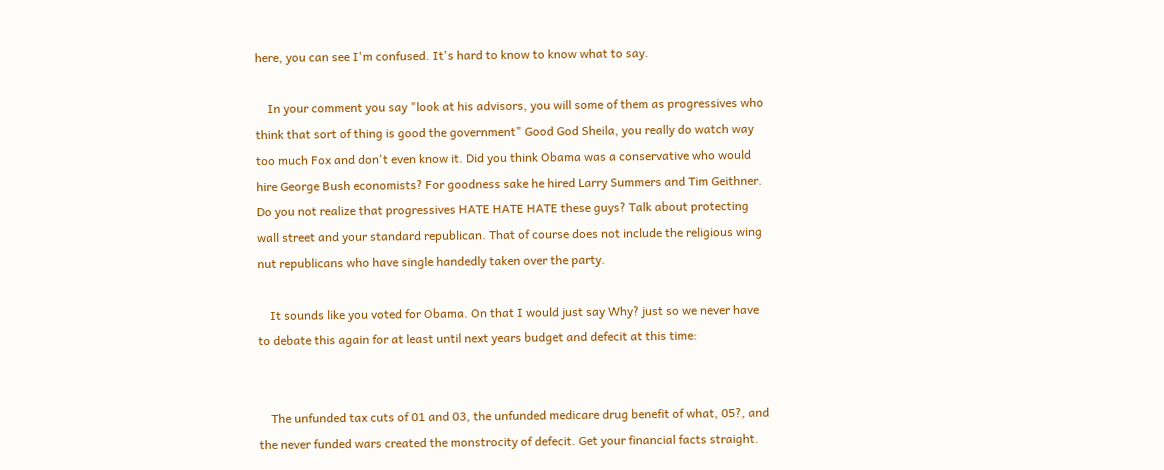here, you can see I'm confused. It's hard to know to know what to say.

    In your comment you say "look at his advisors, you will some of them as progressives who think that sort of thing is good the government" Good God Sheila, you really do watch way too much Fox and don't even know it. Did you think Obama was a conservative who would hire George Bush economists? For goodness sake he hired Larry Summers and Tim Geithner. Do you not realize that progressives HATE HATE HATE these guys? Talk about protecting wall street and your standard republican. That of course does not include the religious wing nut republicans who have single handedly taken over the party.

    It sounds like you voted for Obama. On that I would just say Why? just so we never have to debate this again for at least until next years budget and defecit at this time:


    The unfunded tax cuts of 01 and 03, the unfunded medicare drug benefit of what, 05?, and the never funded wars created the monstrocity of defecit. Get your financial facts straight.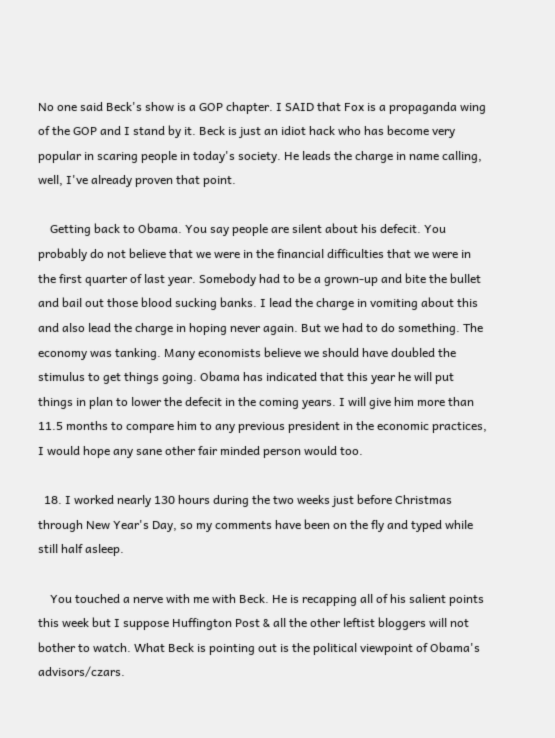No one said Beck's show is a GOP chapter. I SAID that Fox is a propaganda wing of the GOP and I stand by it. Beck is just an idiot hack who has become very popular in scaring people in today's society. He leads the charge in name calling, well, I've already proven that point.

    Getting back to Obama. You say people are silent about his defecit. You probably do not believe that we were in the financial difficulties that we were in the first quarter of last year. Somebody had to be a grown-up and bite the bullet and bail out those blood sucking banks. I lead the charge in vomiting about this and also lead the charge in hoping never again. But we had to do something. The economy was tanking. Many economists believe we should have doubled the stimulus to get things going. Obama has indicated that this year he will put things in plan to lower the defecit in the coming years. I will give him more than 11.5 months to compare him to any previous president in the economic practices, I would hope any sane other fair minded person would too.

  18. I worked nearly 130 hours during the two weeks just before Christmas through New Year's Day, so my comments have been on the fly and typed while still half asleep.

    You touched a nerve with me with Beck. He is recapping all of his salient points this week but I suppose Huffington Post & all the other leftist bloggers will not bother to watch. What Beck is pointing out is the political viewpoint of Obama's advisors/czars.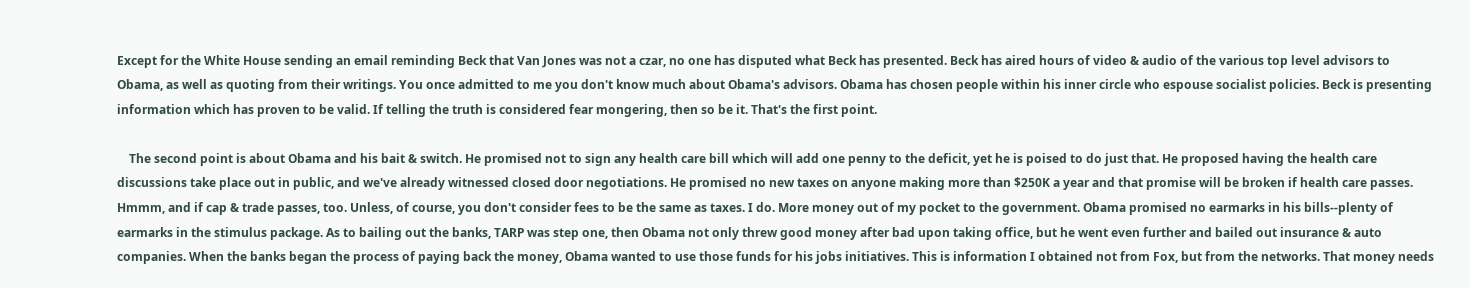Except for the White House sending an email reminding Beck that Van Jones was not a czar, no one has disputed what Beck has presented. Beck has aired hours of video & audio of the various top level advisors to Obama, as well as quoting from their writings. You once admitted to me you don't know much about Obama's advisors. Obama has chosen people within his inner circle who espouse socialist policies. Beck is presenting information which has proven to be valid. If telling the truth is considered fear mongering, then so be it. That's the first point.

    The second point is about Obama and his bait & switch. He promised not to sign any health care bill which will add one penny to the deficit, yet he is poised to do just that. He proposed having the health care discussions take place out in public, and we've already witnessed closed door negotiations. He promised no new taxes on anyone making more than $250K a year and that promise will be broken if health care passes. Hmmm, and if cap & trade passes, too. Unless, of course, you don't consider fees to be the same as taxes. I do. More money out of my pocket to the government. Obama promised no earmarks in his bills--plenty of earmarks in the stimulus package. As to bailing out the banks, TARP was step one, then Obama not only threw good money after bad upon taking office, but he went even further and bailed out insurance & auto companies. When the banks began the process of paying back the money, Obama wanted to use those funds for his jobs initiatives. This is information I obtained not from Fox, but from the networks. That money needs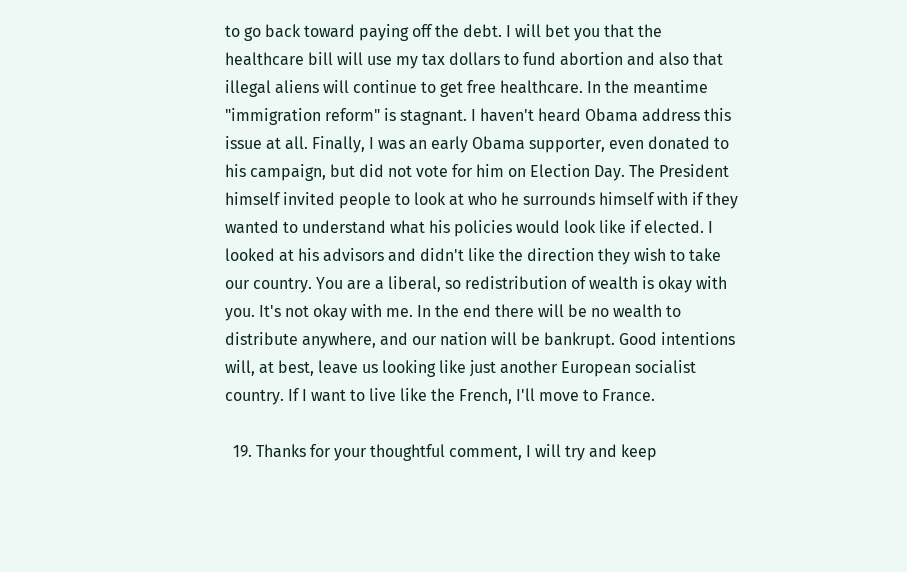to go back toward paying off the debt. I will bet you that the healthcare bill will use my tax dollars to fund abortion and also that illegal aliens will continue to get free healthcare. In the meantime "immigration reform" is stagnant. I haven't heard Obama address this issue at all. Finally, I was an early Obama supporter, even donated to his campaign, but did not vote for him on Election Day. The President himself invited people to look at who he surrounds himself with if they wanted to understand what his policies would look like if elected. I looked at his advisors and didn't like the direction they wish to take our country. You are a liberal, so redistribution of wealth is okay with you. It's not okay with me. In the end there will be no wealth to distribute anywhere, and our nation will be bankrupt. Good intentions will, at best, leave us looking like just another European socialist country. If I want to live like the French, I'll move to France.

  19. Thanks for your thoughtful comment, I will try and keep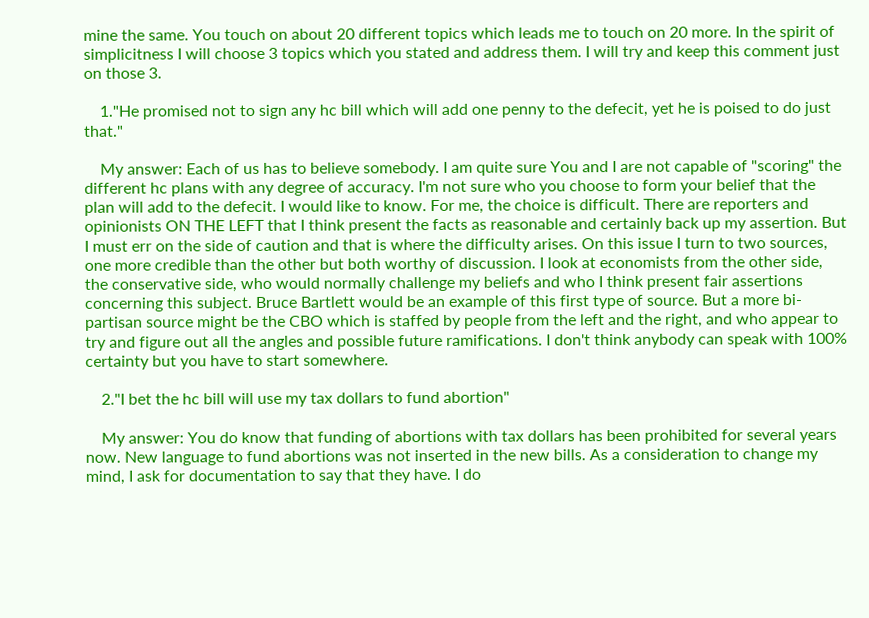mine the same. You touch on about 20 different topics which leads me to touch on 20 more. In the spirit of simplicitness I will choose 3 topics which you stated and address them. I will try and keep this comment just on those 3.

    1."He promised not to sign any hc bill which will add one penny to the defecit, yet he is poised to do just that."

    My answer: Each of us has to believe somebody. I am quite sure You and I are not capable of "scoring" the different hc plans with any degree of accuracy. I'm not sure who you choose to form your belief that the plan will add to the defecit. I would like to know. For me, the choice is difficult. There are reporters and opinionists ON THE LEFT that I think present the facts as reasonable and certainly back up my assertion. But I must err on the side of caution and that is where the difficulty arises. On this issue I turn to two sources, one more credible than the other but both worthy of discussion. I look at economists from the other side, the conservative side, who would normally challenge my beliefs and who I think present fair assertions concerning this subject. Bruce Bartlett would be an example of this first type of source. But a more bi-partisan source might be the CBO which is staffed by people from the left and the right, and who appear to try and figure out all the angles and possible future ramifications. I don't think anybody can speak with 100% certainty but you have to start somewhere.

    2."I bet the hc bill will use my tax dollars to fund abortion"

    My answer: You do know that funding of abortions with tax dollars has been prohibited for several years now. New language to fund abortions was not inserted in the new bills. As a consideration to change my mind, I ask for documentation to say that they have. I do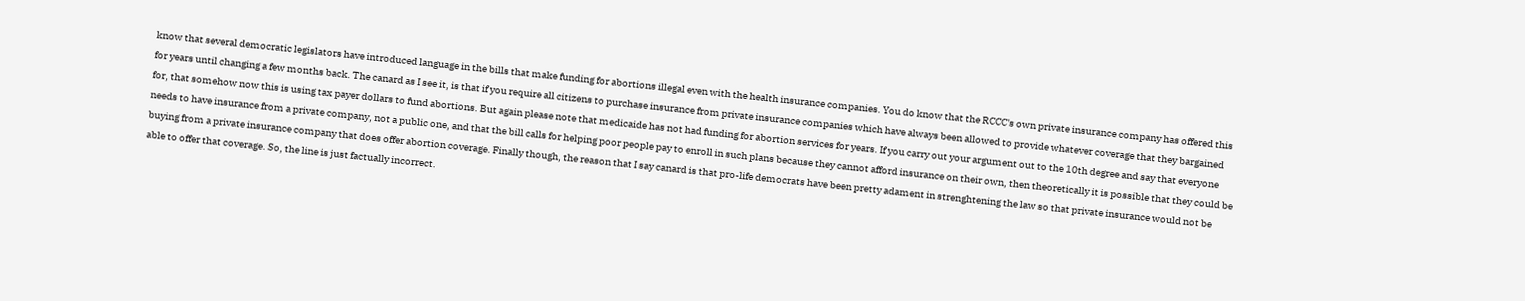know that several democratic legislators have introduced language in the bills that make funding for abortions illegal even with the health insurance companies. You do know that the RCCC's own private insurance company has offered this for years until changing a few months back. The canard as I see it, is that if you require all citizens to purchase insurance from private insurance companies which have always been allowed to provide whatever coverage that they bargained for, that somehow now this is using tax payer dollars to fund abortions. But again please note that medicaide has not had funding for abortion services for years. If you carry out your argument out to the 10th degree and say that everyone needs to have insurance from a private company, not a public one, and that the bill calls for helping poor people pay to enroll in such plans because they cannot afford insurance on their own, then theoretically it is possible that they could be buying from a private insurance company that does offer abortion coverage. Finally though, the reason that I say canard is that pro-life democrats have been pretty adament in strenghtening the law so that private insurance would not be able to offer that coverage. So, the line is just factually incorrect.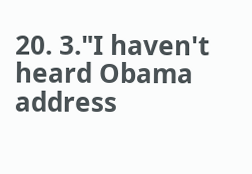20. 3."I haven't heard Obama address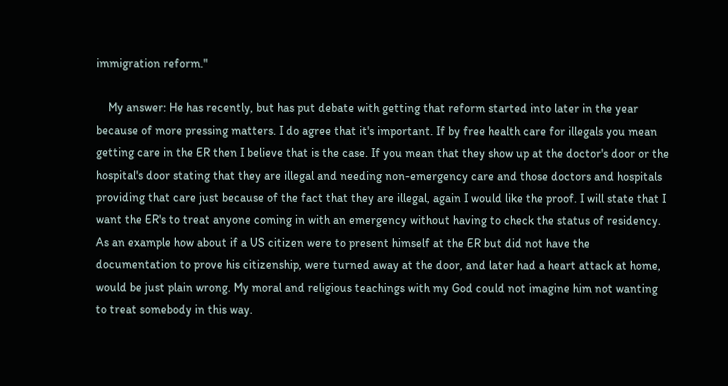immigration reform."

    My answer: He has recently, but has put debate with getting that reform started into later in the year because of more pressing matters. I do agree that it's important. If by free health care for illegals you mean getting care in the ER then I believe that is the case. If you mean that they show up at the doctor's door or the hospital's door stating that they are illegal and needing non-emergency care and those doctors and hospitals providing that care just because of the fact that they are illegal, again I would like the proof. I will state that I want the ER's to treat anyone coming in with an emergency without having to check the status of residency. As an example how about if a US citizen were to present himself at the ER but did not have the documentation to prove his citizenship, were turned away at the door, and later had a heart attack at home, would be just plain wrong. My moral and religious teachings with my God could not imagine him not wanting to treat somebody in this way.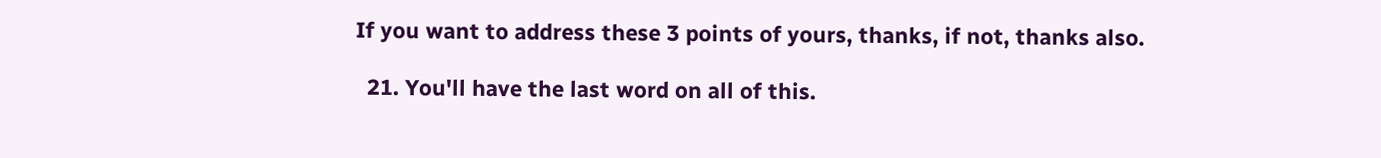If you want to address these 3 points of yours, thanks, if not, thanks also.

  21. You'll have the last word on all of this.